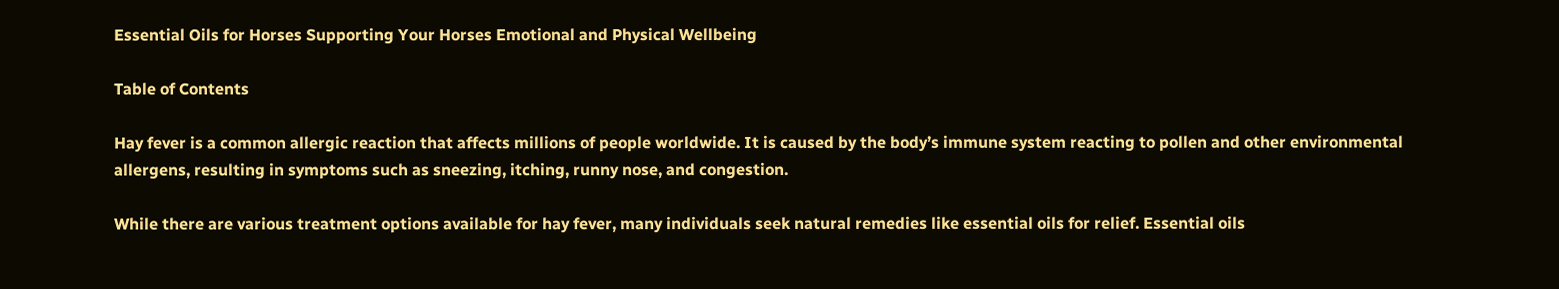Essential Oils for Horses Supporting Your Horses Emotional and Physical Wellbeing

Table of Contents

Hay fever is a common allergic reaction that affects millions of people worldwide. It is caused by the body’s immune system reacting to pollen and other environmental allergens, resulting in symptoms such as sneezing, itching, runny nose, and congestion.

While there are various treatment options available for hay fever, many individuals seek natural remedies like essential oils for relief. Essential oils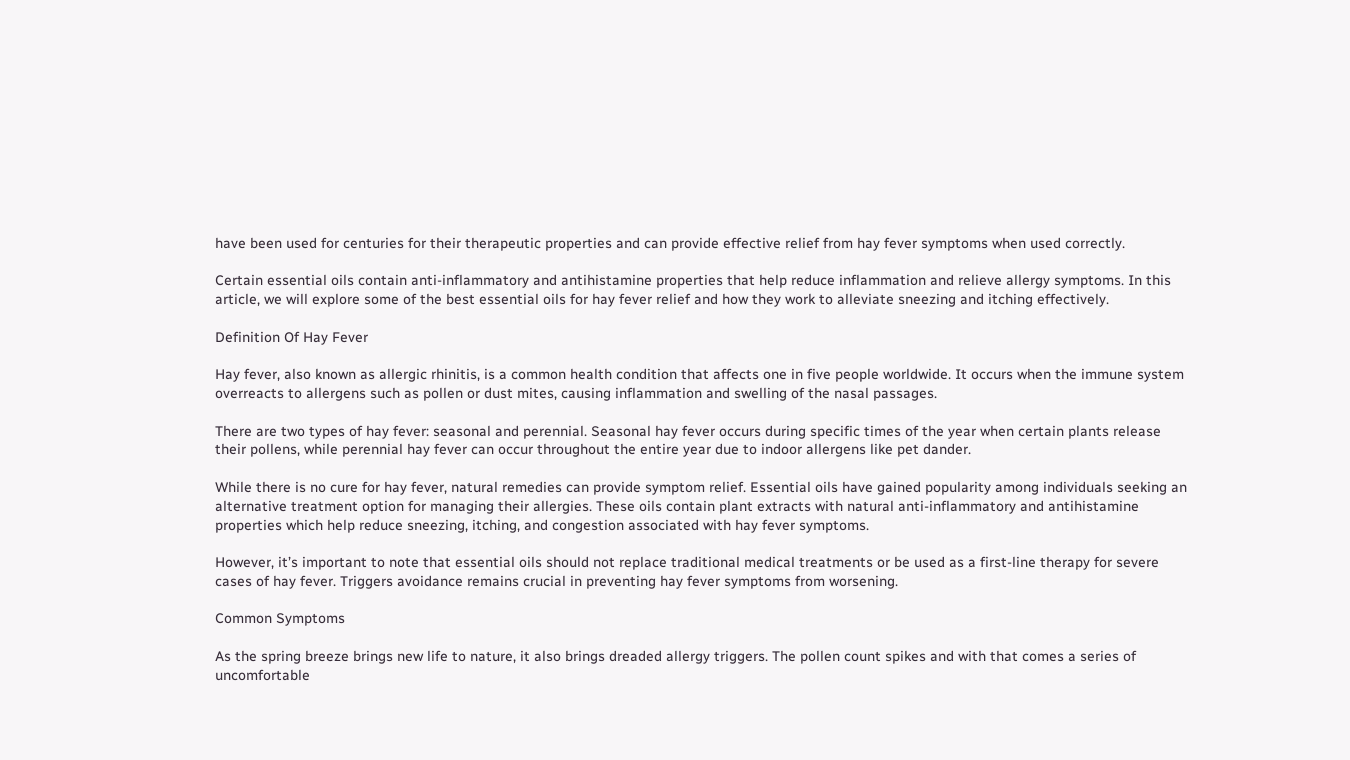have been used for centuries for their therapeutic properties and can provide effective relief from hay fever symptoms when used correctly.

Certain essential oils contain anti-inflammatory and antihistamine properties that help reduce inflammation and relieve allergy symptoms. In this article, we will explore some of the best essential oils for hay fever relief and how they work to alleviate sneezing and itching effectively.

Definition Of Hay Fever

Hay fever, also known as allergic rhinitis, is a common health condition that affects one in five people worldwide. It occurs when the immune system overreacts to allergens such as pollen or dust mites, causing inflammation and swelling of the nasal passages.

There are two types of hay fever: seasonal and perennial. Seasonal hay fever occurs during specific times of the year when certain plants release their pollens, while perennial hay fever can occur throughout the entire year due to indoor allergens like pet dander.

While there is no cure for hay fever, natural remedies can provide symptom relief. Essential oils have gained popularity among individuals seeking an alternative treatment option for managing their allergies. These oils contain plant extracts with natural anti-inflammatory and antihistamine properties which help reduce sneezing, itching, and congestion associated with hay fever symptoms.

However, it’s important to note that essential oils should not replace traditional medical treatments or be used as a first-line therapy for severe cases of hay fever. Triggers avoidance remains crucial in preventing hay fever symptoms from worsening.

Common Symptoms

As the spring breeze brings new life to nature, it also brings dreaded allergy triggers. The pollen count spikes and with that comes a series of uncomfortable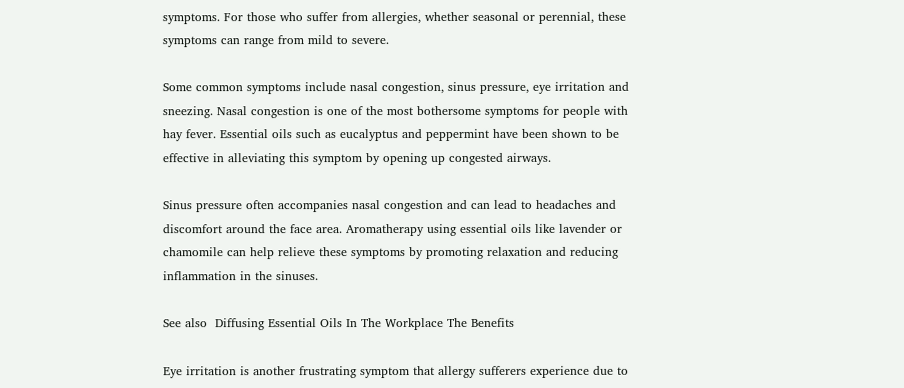symptoms. For those who suffer from allergies, whether seasonal or perennial, these symptoms can range from mild to severe.

Some common symptoms include nasal congestion, sinus pressure, eye irritation and sneezing. Nasal congestion is one of the most bothersome symptoms for people with hay fever. Essential oils such as eucalyptus and peppermint have been shown to be effective in alleviating this symptom by opening up congested airways.

Sinus pressure often accompanies nasal congestion and can lead to headaches and discomfort around the face area. Aromatherapy using essential oils like lavender or chamomile can help relieve these symptoms by promoting relaxation and reducing inflammation in the sinuses.

See also  Diffusing Essential Oils In The Workplace The Benefits

Eye irritation is another frustrating symptom that allergy sufferers experience due to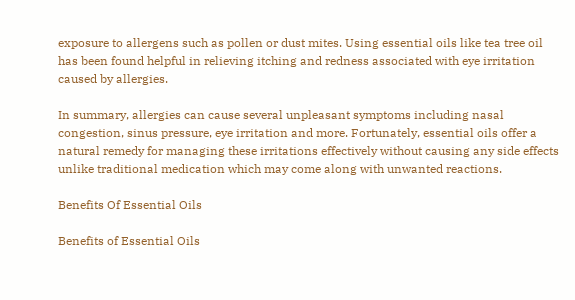exposure to allergens such as pollen or dust mites. Using essential oils like tea tree oil has been found helpful in relieving itching and redness associated with eye irritation caused by allergies.

In summary, allergies can cause several unpleasant symptoms including nasal congestion, sinus pressure, eye irritation and more. Fortunately, essential oils offer a natural remedy for managing these irritations effectively without causing any side effects unlike traditional medication which may come along with unwanted reactions.

Benefits Of Essential Oils

Benefits of Essential Oils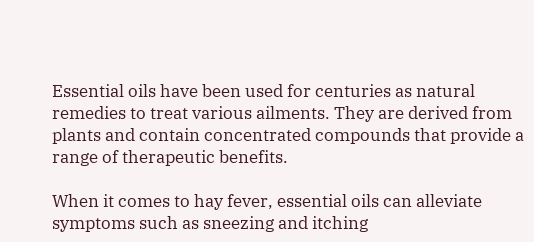Essential oils have been used for centuries as natural remedies to treat various ailments. They are derived from plants and contain concentrated compounds that provide a range of therapeutic benefits.

When it comes to hay fever, essential oils can alleviate symptoms such as sneezing and itching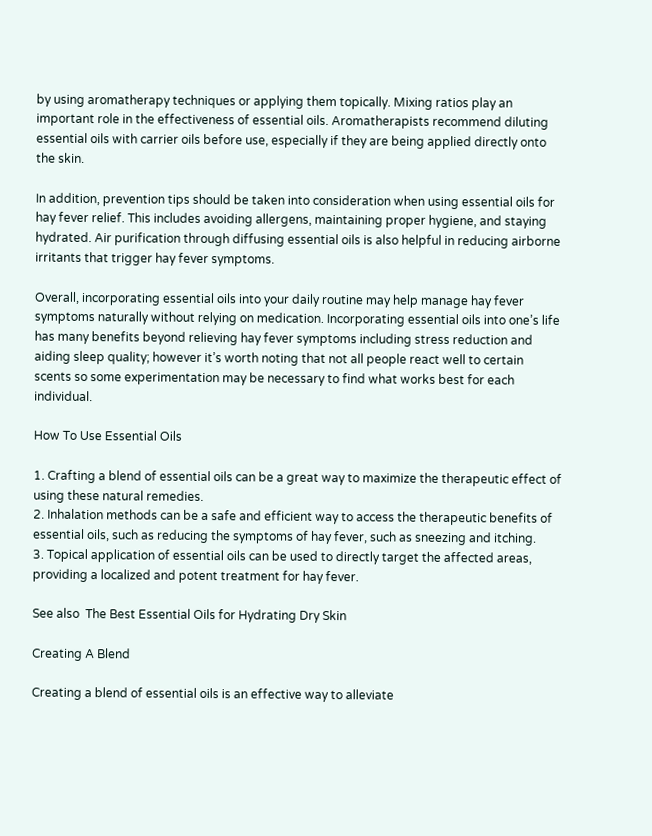by using aromatherapy techniques or applying them topically. Mixing ratios play an important role in the effectiveness of essential oils. Aromatherapists recommend diluting essential oils with carrier oils before use, especially if they are being applied directly onto the skin.

In addition, prevention tips should be taken into consideration when using essential oils for hay fever relief. This includes avoiding allergens, maintaining proper hygiene, and staying hydrated. Air purification through diffusing essential oils is also helpful in reducing airborne irritants that trigger hay fever symptoms.

Overall, incorporating essential oils into your daily routine may help manage hay fever symptoms naturally without relying on medication. Incorporating essential oils into one’s life has many benefits beyond relieving hay fever symptoms including stress reduction and aiding sleep quality; however it’s worth noting that not all people react well to certain scents so some experimentation may be necessary to find what works best for each individual.

How To Use Essential Oils

1. Crafting a blend of essential oils can be a great way to maximize the therapeutic effect of using these natural remedies.
2. Inhalation methods can be a safe and efficient way to access the therapeutic benefits of essential oils, such as reducing the symptoms of hay fever, such as sneezing and itching.
3. Topical application of essential oils can be used to directly target the affected areas, providing a localized and potent treatment for hay fever.

See also  The Best Essential Oils for Hydrating Dry Skin

Creating A Blend

Creating a blend of essential oils is an effective way to alleviate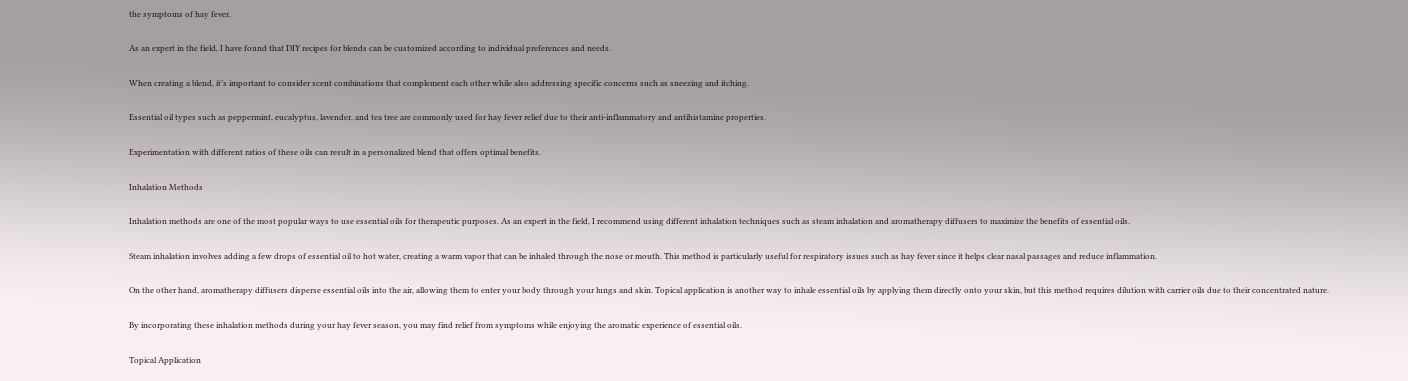the symptoms of hay fever.

As an expert in the field, I have found that DIY recipes for blends can be customized according to individual preferences and needs.

When creating a blend, it’s important to consider scent combinations that complement each other while also addressing specific concerns such as sneezing and itching.

Essential oil types such as peppermint, eucalyptus, lavender, and tea tree are commonly used for hay fever relief due to their anti-inflammatory and antihistamine properties.

Experimentation with different ratios of these oils can result in a personalized blend that offers optimal benefits.

Inhalation Methods

Inhalation methods are one of the most popular ways to use essential oils for therapeutic purposes. As an expert in the field, I recommend using different inhalation techniques such as steam inhalation and aromatherapy diffusers to maximize the benefits of essential oils.

Steam inhalation involves adding a few drops of essential oil to hot water, creating a warm vapor that can be inhaled through the nose or mouth. This method is particularly useful for respiratory issues such as hay fever since it helps clear nasal passages and reduce inflammation.

On the other hand, aromatherapy diffusers disperse essential oils into the air, allowing them to enter your body through your lungs and skin. Topical application is another way to inhale essential oils by applying them directly onto your skin, but this method requires dilution with carrier oils due to their concentrated nature.

By incorporating these inhalation methods during your hay fever season, you may find relief from symptoms while enjoying the aromatic experience of essential oils.

Topical Application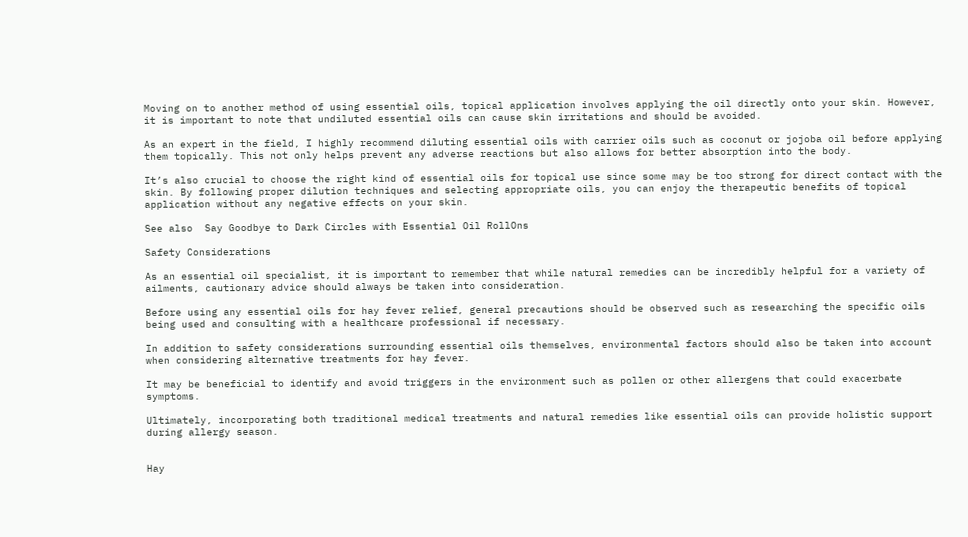Moving on to another method of using essential oils, topical application involves applying the oil directly onto your skin. However, it is important to note that undiluted essential oils can cause skin irritations and should be avoided.

As an expert in the field, I highly recommend diluting essential oils with carrier oils such as coconut or jojoba oil before applying them topically. This not only helps prevent any adverse reactions but also allows for better absorption into the body.

It’s also crucial to choose the right kind of essential oils for topical use since some may be too strong for direct contact with the skin. By following proper dilution techniques and selecting appropriate oils, you can enjoy the therapeutic benefits of topical application without any negative effects on your skin.

See also  Say Goodbye to Dark Circles with Essential Oil RollOns

Safety Considerations

As an essential oil specialist, it is important to remember that while natural remedies can be incredibly helpful for a variety of ailments, cautionary advice should always be taken into consideration.

Before using any essential oils for hay fever relief, general precautions should be observed such as researching the specific oils being used and consulting with a healthcare professional if necessary.

In addition to safety considerations surrounding essential oils themselves, environmental factors should also be taken into account when considering alternative treatments for hay fever.

It may be beneficial to identify and avoid triggers in the environment such as pollen or other allergens that could exacerbate symptoms.

Ultimately, incorporating both traditional medical treatments and natural remedies like essential oils can provide holistic support during allergy season.


Hay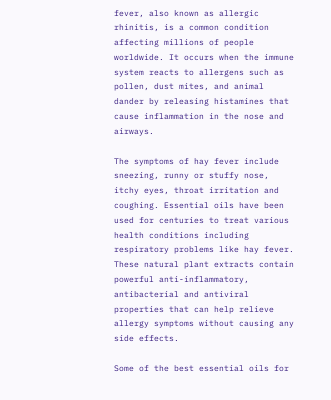fever, also known as allergic rhinitis, is a common condition affecting millions of people worldwide. It occurs when the immune system reacts to allergens such as pollen, dust mites, and animal dander by releasing histamines that cause inflammation in the nose and airways.

The symptoms of hay fever include sneezing, runny or stuffy nose, itchy eyes, throat irritation and coughing. Essential oils have been used for centuries to treat various health conditions including respiratory problems like hay fever. These natural plant extracts contain powerful anti-inflammatory, antibacterial and antiviral properties that can help relieve allergy symptoms without causing any side effects.

Some of the best essential oils for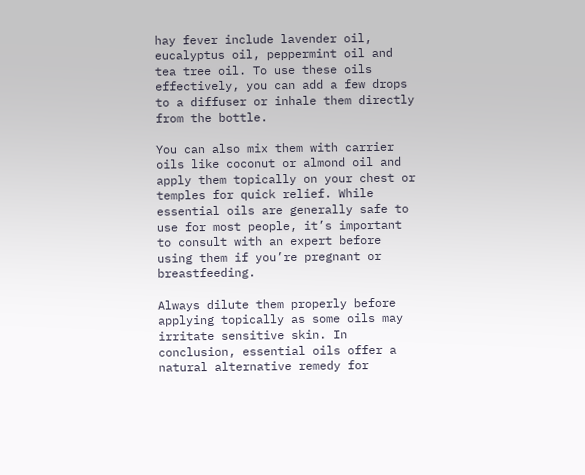hay fever include lavender oil, eucalyptus oil, peppermint oil and tea tree oil. To use these oils effectively, you can add a few drops to a diffuser or inhale them directly from the bottle.

You can also mix them with carrier oils like coconut or almond oil and apply them topically on your chest or temples for quick relief. While essential oils are generally safe to use for most people, it’s important to consult with an expert before using them if you’re pregnant or breastfeeding.

Always dilute them properly before applying topically as some oils may irritate sensitive skin. In conclusion, essential oils offer a natural alternative remedy for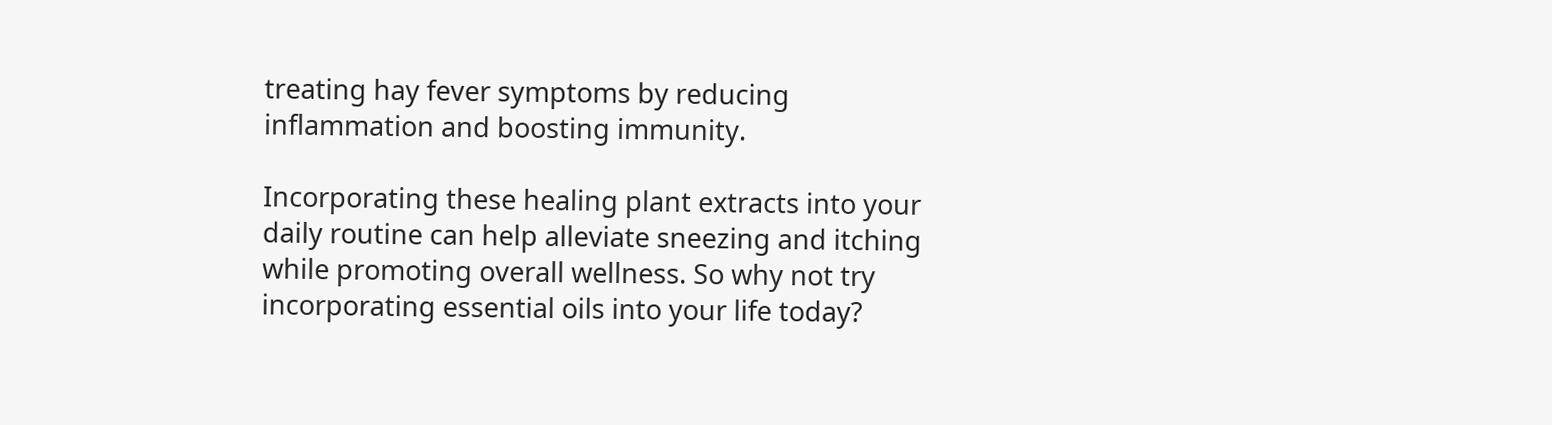treating hay fever symptoms by reducing inflammation and boosting immunity.

Incorporating these healing plant extracts into your daily routine can help alleviate sneezing and itching while promoting overall wellness. So why not try incorporating essential oils into your life today?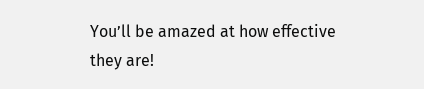You’ll be amazed at how effective they are!